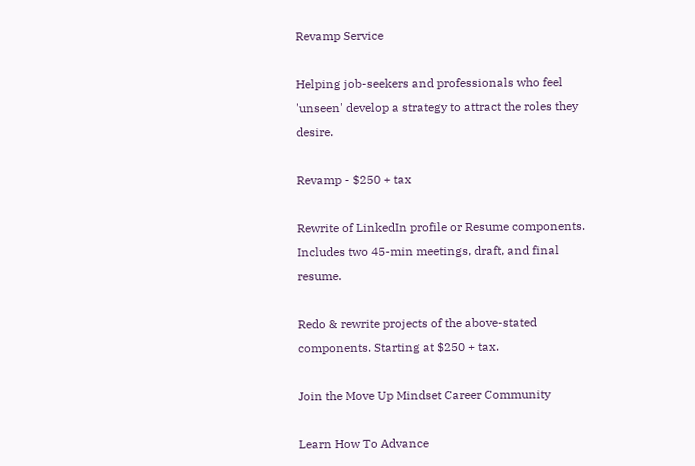Revamp Service

Helping job-seekers and professionals who feel 'unseen' develop a strategy to attract the roles they desire.

Revamp - $250 + tax

Rewrite of LinkedIn profile or Resume components. Includes two 45-min meetings, draft, and final resume.

Redo & rewrite projects of the above-stated components. Starting at $250 + tax.

Join the Move Up Mindset Career Community

Learn How To Advance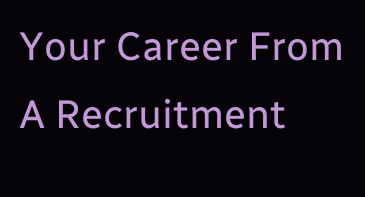Your Career From A Recruitment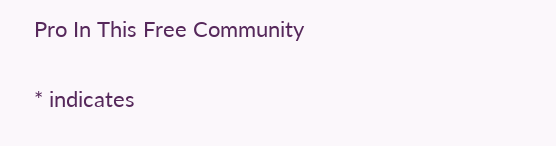Pro In This Free Community

* indicates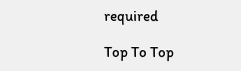required

Top To Top